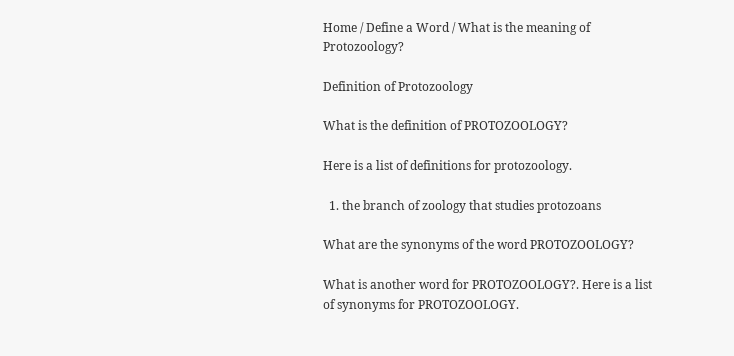Home / Define a Word / What is the meaning of Protozoology?

Definition of Protozoology

What is the definition of PROTOZOOLOGY?

Here is a list of definitions for protozoology.

  1. the branch of zoology that studies protozoans

What are the synonyms of the word PROTOZOOLOGY?

What is another word for PROTOZOOLOGY?. Here is a list of synonyms for PROTOZOOLOGY.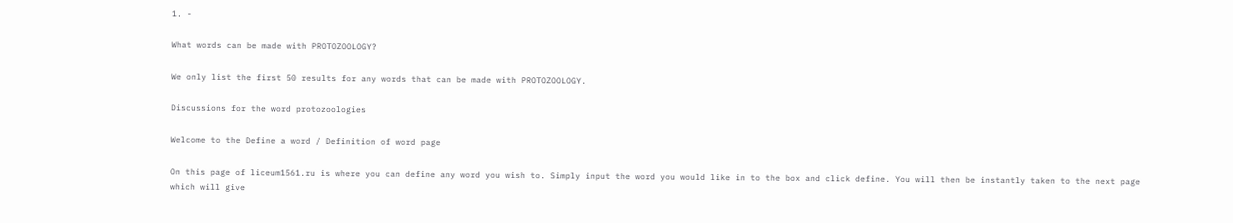1. -

What words can be made with PROTOZOOLOGY?

We only list the first 50 results for any words that can be made with PROTOZOOLOGY.

Discussions for the word protozoologies

Welcome to the Define a word / Definition of word page

On this page of liceum1561.ru is where you can define any word you wish to. Simply input the word you would like in to the box and click define. You will then be instantly taken to the next page which will give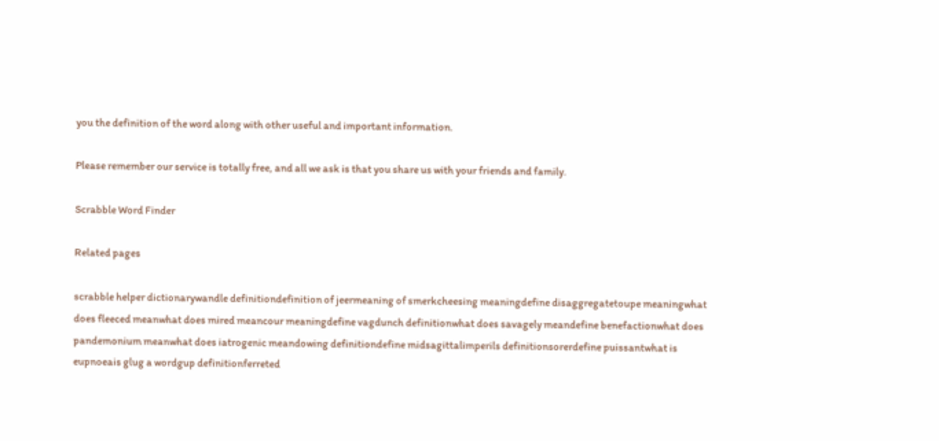you the definition of the word along with other useful and important information.

Please remember our service is totally free, and all we ask is that you share us with your friends and family.

Scrabble Word Finder

Related pages

scrabble helper dictionarywandle definitiondefinition of jeermeaning of smerkcheesing meaningdefine disaggregatetoupe meaningwhat does fleeced meanwhat does mired meancour meaningdefine vagdunch definitionwhat does savagely meandefine benefactionwhat does pandemonium meanwhat does iatrogenic meandowing definitiondefine midsagittalimperils definitionsorerdefine puissantwhat is eupnoeais glug a wordgup definitionferreted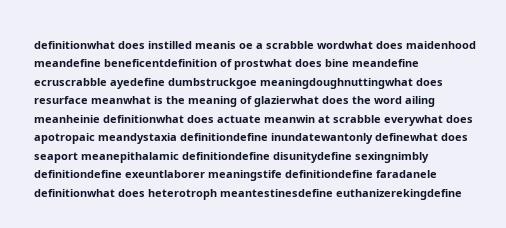definitionwhat does instilled meanis oe a scrabble wordwhat does maidenhood meandefine beneficentdefinition of prostwhat does bine meandefine ecruscrabble ayedefine dumbstruckgoe meaningdoughnuttingwhat does resurface meanwhat is the meaning of glazierwhat does the word ailing meanheinie definitionwhat does actuate meanwin at scrabble everywhat does apotropaic meandystaxia definitiondefine inundatewantonly definewhat does seaport meanepithalamic definitiondefine disunitydefine sexingnimbly definitiondefine exeuntlaborer meaningstife definitiondefine faradanele definitionwhat does heterotroph meantestinesdefine euthanizerekingdefine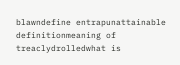blawndefine entrapunattainable definitionmeaning of treaclydrolledwhat is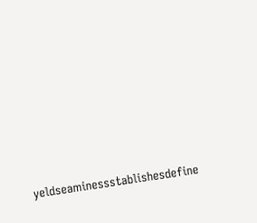yeldseaminessstablishesdefine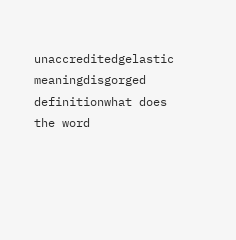unaccreditedgelastic meaningdisgorged definitionwhat does the word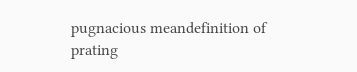pugnacious meandefinition of prating